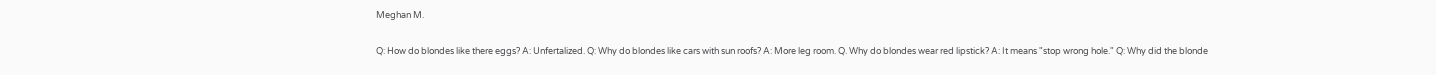Meghan M.

Q: How do blondes like there eggs? A: Unfertalized. Q: Why do blondes like cars with sun roofs? A: More leg room. Q. Why do blondes wear red lipstick? A: It means "stop wrong hole." Q: Why did the blonde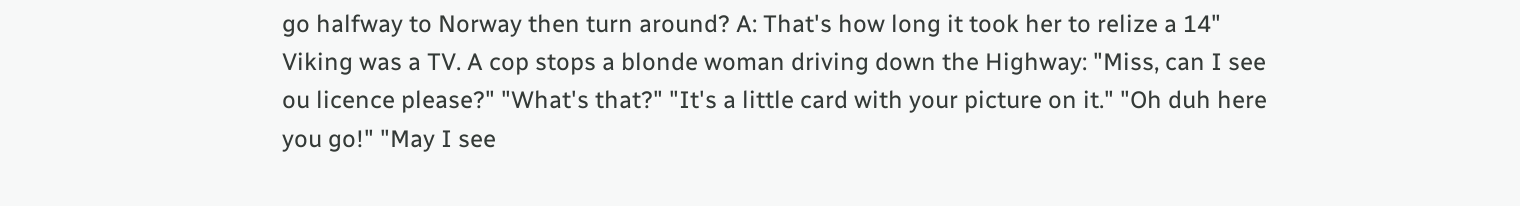go halfway to Norway then turn around? A: That's how long it took her to relize a 14" Viking was a TV. A cop stops a blonde woman driving down the Highway: "Miss, can I see ou licence please?" "What's that?" "It's a little card with your picture on it." "Oh duh here you go!" "May I see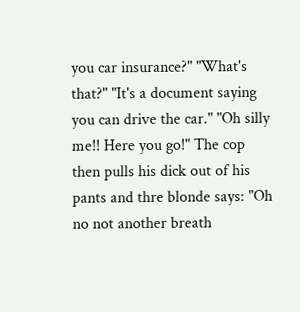you car insurance?" "What's that?" "It's a document saying you can drive the car." "Oh silly me!! Here you go!" The cop then pulls his dick out of his pants and thre blonde says: "Oh no not another breath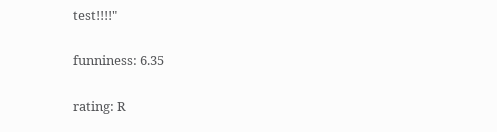test!!!!"

funniness: 6.35

rating: R